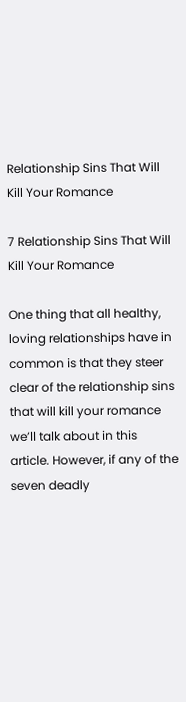Relationship Sins That Will Kill Your Romance

7 Relationship Sins That Will Kill Your Romance

One thing that all healthy, loving relationships have in common is that they steer clear of the relationship sins that will kill your romance we’ll talk about in this article. However, if any of the seven deadly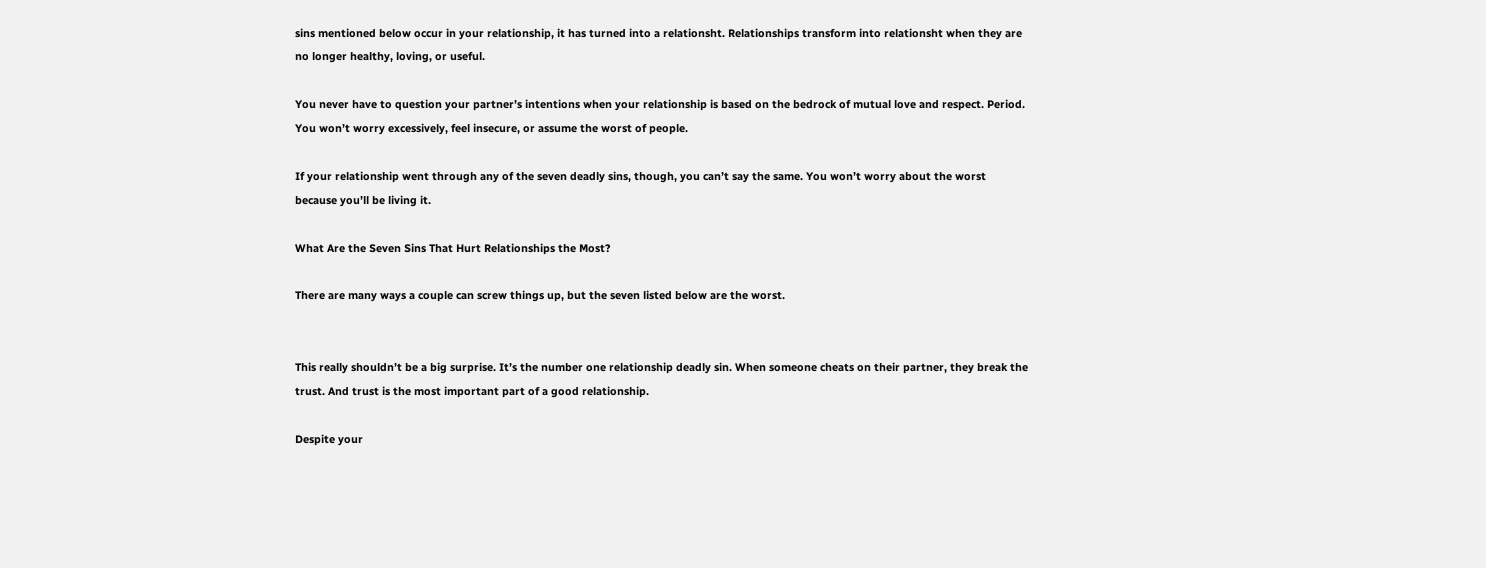sins mentioned below occur in your relationship, it has turned into a relationsht. Relationships transform into relationsht when they are no longer healthy, loving, or useful.

You never have to question your partner’s intentions when your relationship is based on the bedrock of mutual love and respect. Period. You won’t worry excessively, feel insecure, or assume the worst of people.

If your relationship went through any of the seven deadly sins, though, you can’t say the same. You won’t worry about the worst because you’ll be living it.

What Are the Seven Sins That Hurt Relationships the Most?

There are many ways a couple can screw things up, but the seven listed below are the worst.


This really shouldn’t be a big surprise. It’s the number one relationship deadly sin. When someone cheats on their partner, they break the trust. And trust is the most important part of a good relationship.

Despite your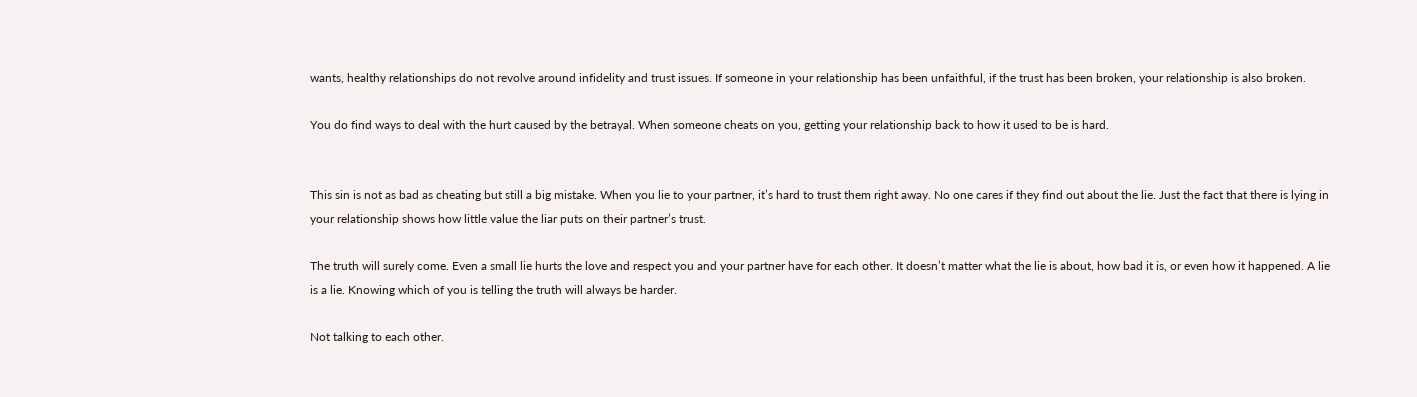wants, healthy relationships do not revolve around infidelity and trust issues. If someone in your relationship has been unfaithful, if the trust has been broken, your relationship is also broken.

You do find ways to deal with the hurt caused by the betrayal. When someone cheats on you, getting your relationship back to how it used to be is hard.


This sin is not as bad as cheating but still a big mistake. When you lie to your partner, it’s hard to trust them right away. No one cares if they find out about the lie. Just the fact that there is lying in your relationship shows how little value the liar puts on their partner’s trust.

The truth will surely come. Even a small lie hurts the love and respect you and your partner have for each other. It doesn’t matter what the lie is about, how bad it is, or even how it happened. A lie is a lie. Knowing which of you is telling the truth will always be harder.

Not talking to each other.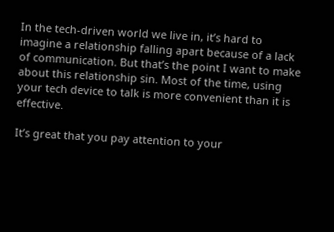In the tech-driven world we live in, it’s hard to imagine a relationship falling apart because of a lack of communication. But that’s the point I want to make about this relationship sin. Most of the time, using your tech device to talk is more convenient than it is effective.

It’s great that you pay attention to your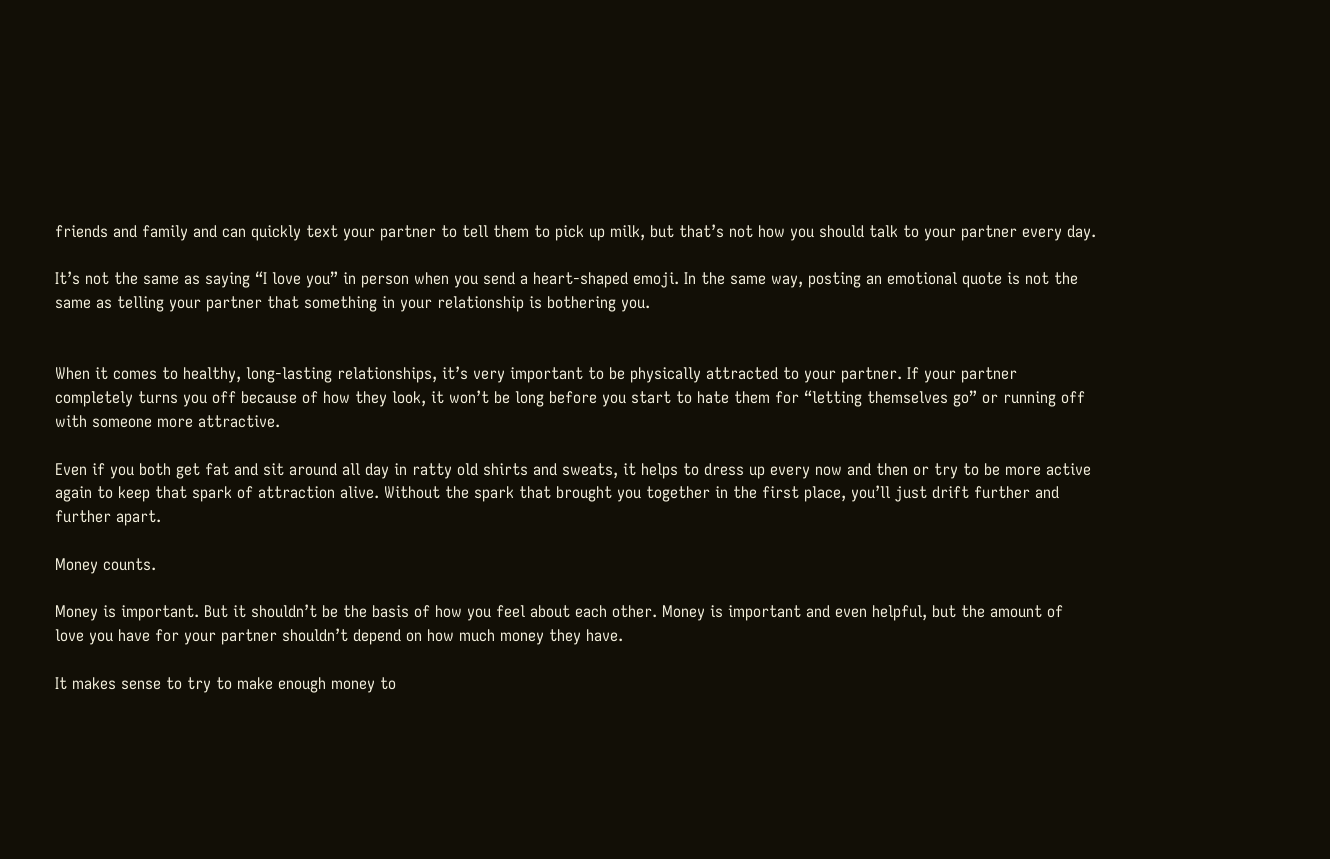friends and family and can quickly text your partner to tell them to pick up milk, but that’s not how you should talk to your partner every day.

It’s not the same as saying “I love you” in person when you send a heart-shaped emoji. In the same way, posting an emotional quote is not the same as telling your partner that something in your relationship is bothering you.


When it comes to healthy, long-lasting relationships, it’s very important to be physically attracted to your partner. If your partner completely turns you off because of how they look, it won’t be long before you start to hate them for “letting themselves go” or running off with someone more attractive.

Even if you both get fat and sit around all day in ratty old shirts and sweats, it helps to dress up every now and then or try to be more active again to keep that spark of attraction alive. Without the spark that brought you together in the first place, you’ll just drift further and further apart.

Money counts.

Money is important. But it shouldn’t be the basis of how you feel about each other. Money is important and even helpful, but the amount of love you have for your partner shouldn’t depend on how much money they have.

It makes sense to try to make enough money to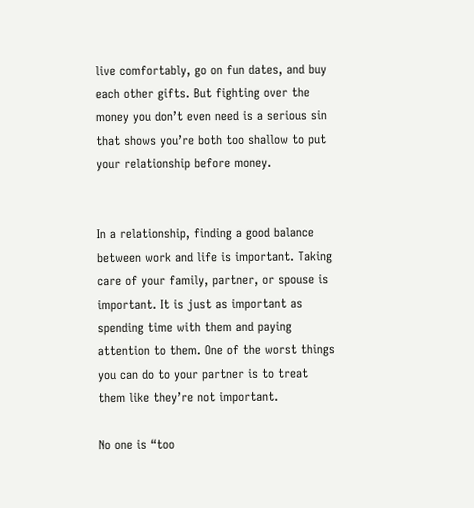live comfortably, go on fun dates, and buy each other gifts. But fighting over the money you don’t even need is a serious sin that shows you’re both too shallow to put your relationship before money.


In a relationship, finding a good balance between work and life is important. Taking care of your family, partner, or spouse is important. It is just as important as spending time with them and paying attention to them. One of the worst things you can do to your partner is to treat them like they’re not important.

No one is “too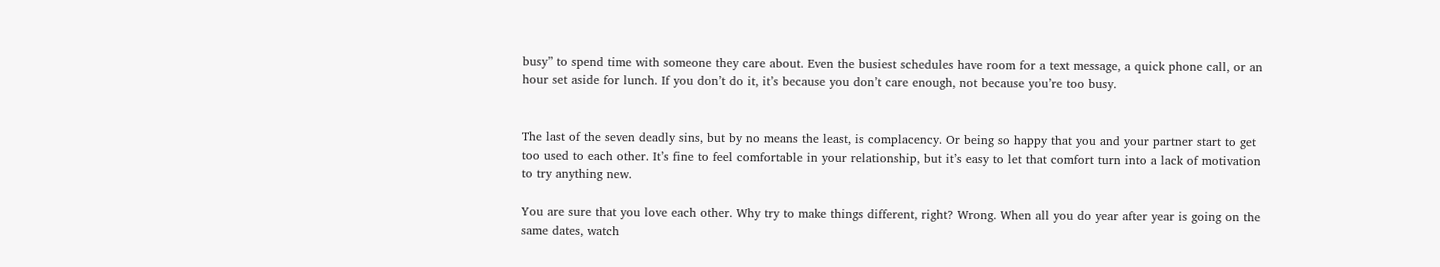busy” to spend time with someone they care about. Even the busiest schedules have room for a text message, a quick phone call, or an hour set aside for lunch. If you don’t do it, it’s because you don’t care enough, not because you’re too busy.


The last of the seven deadly sins, but by no means the least, is complacency. Or being so happy that you and your partner start to get too used to each other. It’s fine to feel comfortable in your relationship, but it’s easy to let that comfort turn into a lack of motivation to try anything new.

You are sure that you love each other. Why try to make things different, right? Wrong. When all you do year after year is going on the same dates, watch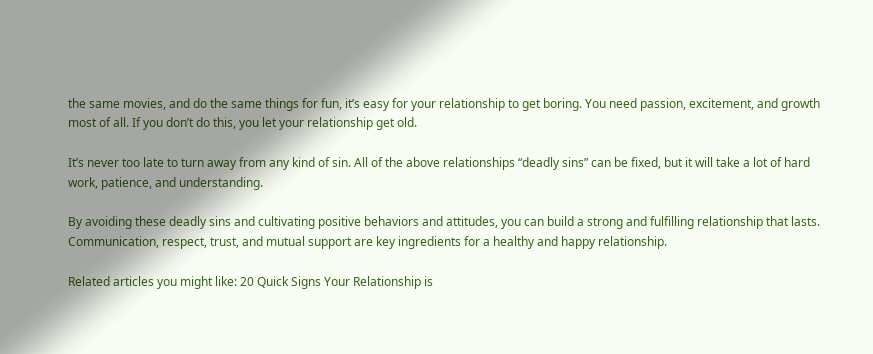the same movies, and do the same things for fun, it’s easy for your relationship to get boring. You need passion, excitement, and growth most of all. If you don’t do this, you let your relationship get old.

It’s never too late to turn away from any kind of sin. All of the above relationships “deadly sins” can be fixed, but it will take a lot of hard work, patience, and understanding.

By avoiding these deadly sins and cultivating positive behaviors and attitudes, you can build a strong and fulfilling relationship that lasts. Communication, respect, trust, and mutual support are key ingredients for a healthy and happy relationship.

Related articles you might like: 20 Quick Signs Your Relationship is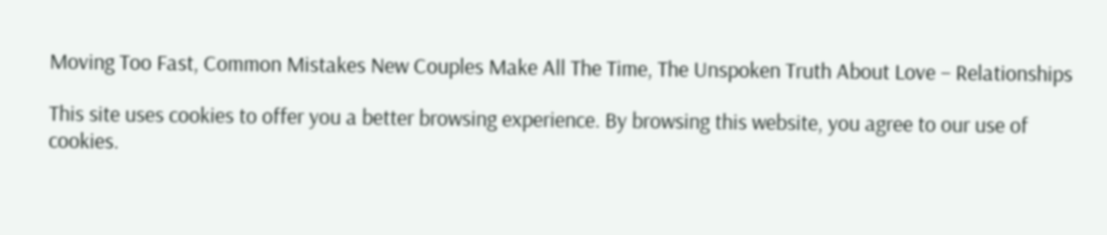Moving Too Fast, Common Mistakes New Couples Make All The Time, The Unspoken Truth About Love – Relationships

This site uses cookies to offer you a better browsing experience. By browsing this website, you agree to our use of cookies.